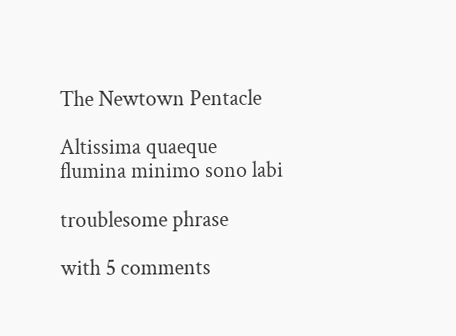The Newtown Pentacle

Altissima quaeque flumina minimo sono labi

troublesome phrase

with 5 comments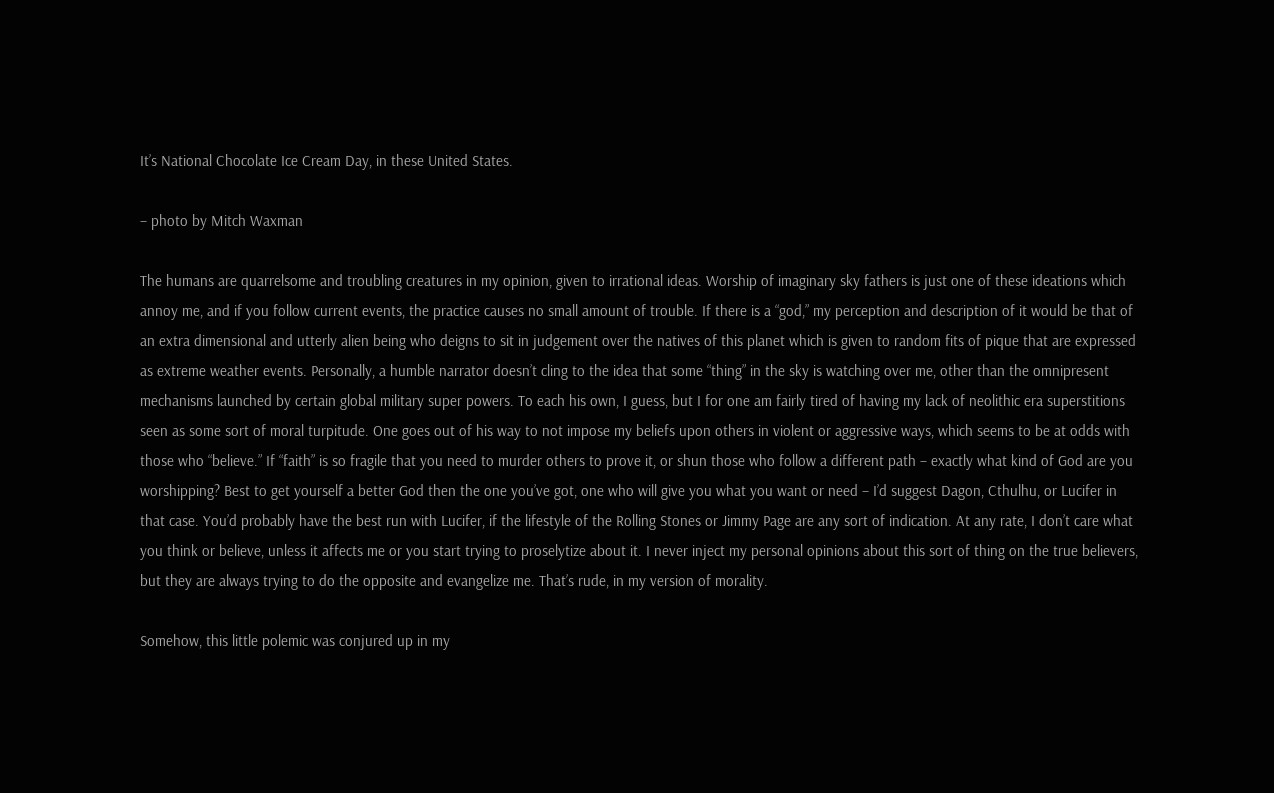It’s National Chocolate Ice Cream Day, in these United States.

– photo by Mitch Waxman

The humans are quarrelsome and troubling creatures in my opinion, given to irrational ideas. Worship of imaginary sky fathers is just one of these ideations which annoy me, and if you follow current events, the practice causes no small amount of trouble. If there is a “god,” my perception and description of it would be that of an extra dimensional and utterly alien being who deigns to sit in judgement over the natives of this planet which is given to random fits of pique that are expressed as extreme weather events. Personally, a humble narrator doesn’t cling to the idea that some “thing” in the sky is watching over me, other than the omnipresent mechanisms launched by certain global military super powers. To each his own, I guess, but I for one am fairly tired of having my lack of neolithic era superstitions seen as some sort of moral turpitude. One goes out of his way to not impose my beliefs upon others in violent or aggressive ways, which seems to be at odds with those who “believe.” If “faith” is so fragile that you need to murder others to prove it, or shun those who follow a different path – exactly what kind of God are you worshipping? Best to get yourself a better God then the one you’ve got, one who will give you what you want or need – I’d suggest Dagon, Cthulhu, or Lucifer in that case. You’d probably have the best run with Lucifer, if the lifestyle of the Rolling Stones or Jimmy Page are any sort of indication. At any rate, I don’t care what you think or believe, unless it affects me or you start trying to proselytize about it. I never inject my personal opinions about this sort of thing on the true believers, but they are always trying to do the opposite and evangelize me. That’s rude, in my version of morality.

Somehow, this little polemic was conjured up in my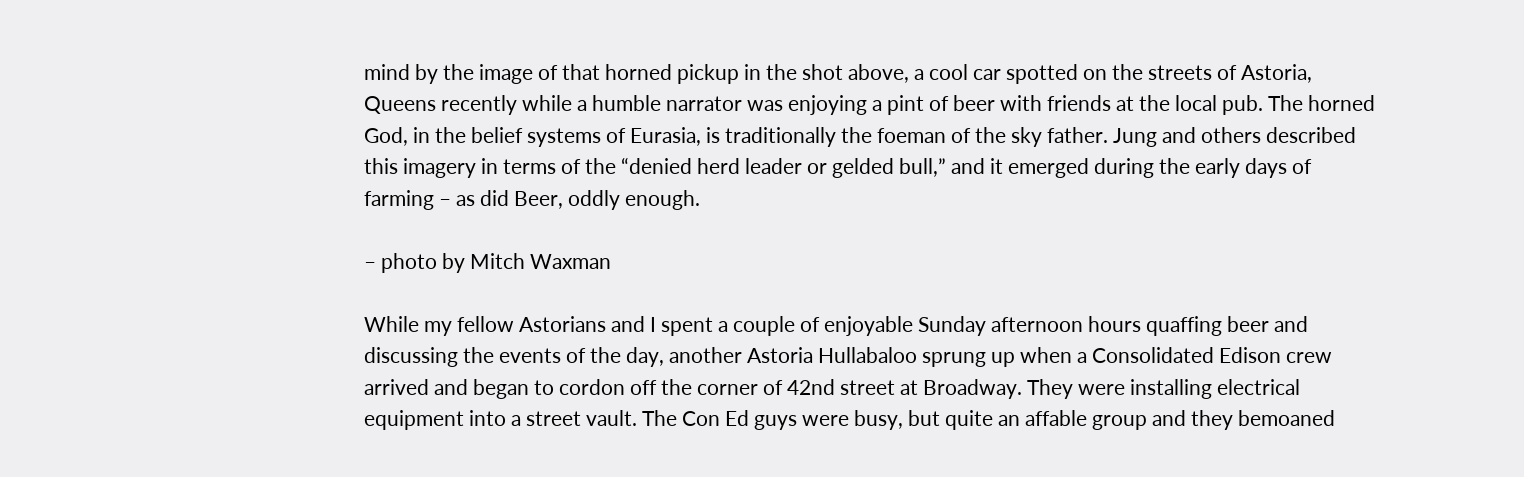mind by the image of that horned pickup in the shot above, a cool car spotted on the streets of Astoria, Queens recently while a humble narrator was enjoying a pint of beer with friends at the local pub. The horned God, in the belief systems of Eurasia, is traditionally the foeman of the sky father. Jung and others described this imagery in terms of the “denied herd leader or gelded bull,” and it emerged during the early days of farming – as did Beer, oddly enough.

– photo by Mitch Waxman

While my fellow Astorians and I spent a couple of enjoyable Sunday afternoon hours quaffing beer and discussing the events of the day, another Astoria Hullabaloo sprung up when a Consolidated Edison crew arrived and began to cordon off the corner of 42nd street at Broadway. They were installing electrical equipment into a street vault. The Con Ed guys were busy, but quite an affable group and they bemoaned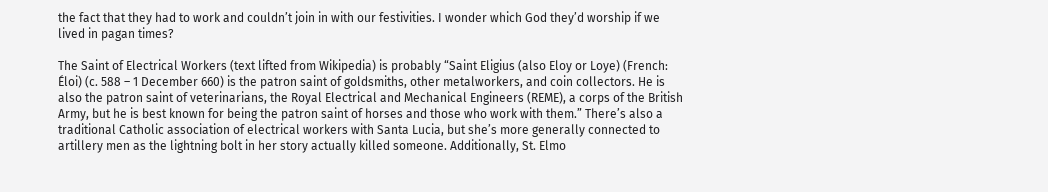the fact that they had to work and couldn’t join in with our festivities. I wonder which God they’d worship if we lived in pagan times?

The Saint of Electrical Workers (text lifted from Wikipedia) is probably “Saint Eligius (also Eloy or Loye) (French: Éloi) (c. 588 – 1 December 660) is the patron saint of goldsmiths, other metalworkers, and coin collectors. He is also the patron saint of veterinarians, the Royal Electrical and Mechanical Engineers (REME), a corps of the British Army, but he is best known for being the patron saint of horses and those who work with them.” There’s also a traditional Catholic association of electrical workers with Santa Lucia, but she’s more generally connected to artillery men as the lightning bolt in her story actually killed someone. Additionally, St. Elmo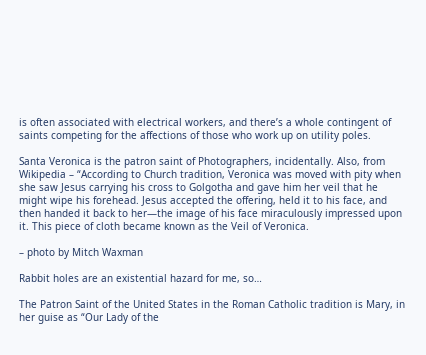is often associated with electrical workers, and there’s a whole contingent of saints competing for the affections of those who work up on utility poles.

Santa Veronica is the patron saint of Photographers, incidentally. Also, from Wikipedia – “According to Church tradition, Veronica was moved with pity when she saw Jesus carrying his cross to Golgotha and gave him her veil that he might wipe his forehead. Jesus accepted the offering, held it to his face, and then handed it back to her—the image of his face miraculously impressed upon it. This piece of cloth became known as the Veil of Veronica.

– photo by Mitch Waxman

Rabbit holes are an existential hazard for me, so…

The Patron Saint of the United States in the Roman Catholic tradition is Mary, in her guise as “Our Lady of the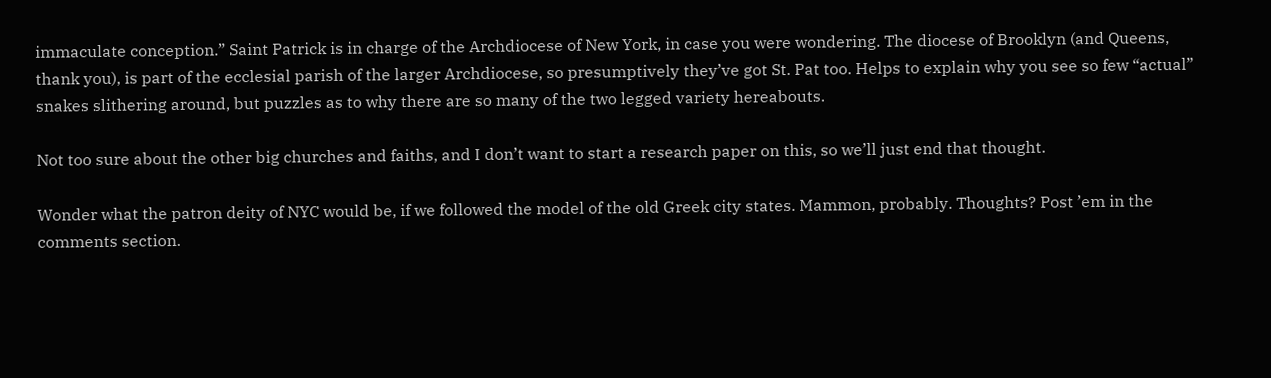immaculate conception.” Saint Patrick is in charge of the Archdiocese of New York, in case you were wondering. The diocese of Brooklyn (and Queens, thank you), is part of the ecclesial parish of the larger Archdiocese, so presumptively they’ve got St. Pat too. Helps to explain why you see so few “actual” snakes slithering around, but puzzles as to why there are so many of the two legged variety hereabouts.

Not too sure about the other big churches and faiths, and I don’t want to start a research paper on this, so we’ll just end that thought.

Wonder what the patron deity of NYC would be, if we followed the model of the old Greek city states. Mammon, probably. Thoughts? Post ’em in the comments section.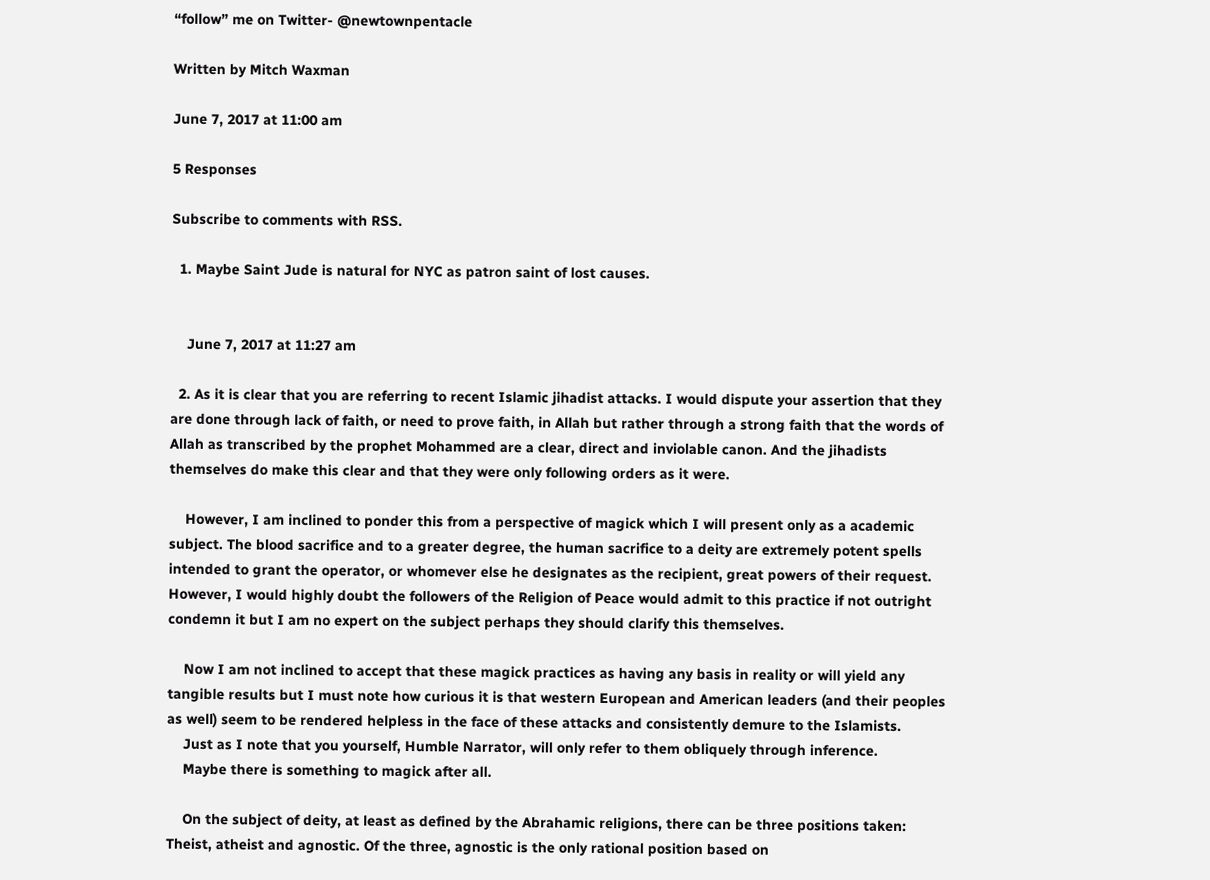“follow” me on Twitter- @newtownpentacle

Written by Mitch Waxman

June 7, 2017 at 11:00 am

5 Responses

Subscribe to comments with RSS.

  1. Maybe Saint Jude is natural for NYC as patron saint of lost causes.


    June 7, 2017 at 11:27 am

  2. As it is clear that you are referring to recent Islamic jihadist attacks. I would dispute your assertion that they are done through lack of faith, or need to prove faith, in Allah but rather through a strong faith that the words of Allah as transcribed by the prophet Mohammed are a clear, direct and inviolable canon. And the jihadists themselves do make this clear and that they were only following orders as it were.

    However, I am inclined to ponder this from a perspective of magick which I will present only as a academic subject. The blood sacrifice and to a greater degree, the human sacrifice to a deity are extremely potent spells intended to grant the operator, or whomever else he designates as the recipient, great powers of their request. However, I would highly doubt the followers of the Religion of Peace would admit to this practice if not outright condemn it but I am no expert on the subject perhaps they should clarify this themselves.

    Now I am not inclined to accept that these magick practices as having any basis in reality or will yield any tangible results but I must note how curious it is that western European and American leaders (and their peoples as well) seem to be rendered helpless in the face of these attacks and consistently demure to the Islamists.
    Just as I note that you yourself, Humble Narrator, will only refer to them obliquely through inference.
    Maybe there is something to magick after all.

    On the subject of deity, at least as defined by the Abrahamic religions, there can be three positions taken: Theist, atheist and agnostic. Of the three, agnostic is the only rational position based on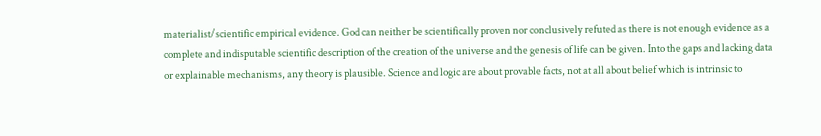materialist/scientific empirical evidence. God can neither be scientifically proven nor conclusively refuted as there is not enough evidence as a complete and indisputable scientific description of the creation of the universe and the genesis of life can be given. Into the gaps and lacking data or explainable mechanisms, any theory is plausible. Science and logic are about provable facts, not at all about belief which is intrinsic to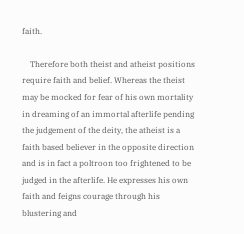faith.

    Therefore both theist and atheist positions require faith and belief. Whereas the theist may be mocked for fear of his own mortality in dreaming of an immortal afterlife pending the judgement of the deity, the atheist is a faith based believer in the opposite direction and is in fact a poltroon too frightened to be judged in the afterlife. He expresses his own faith and feigns courage through his blustering and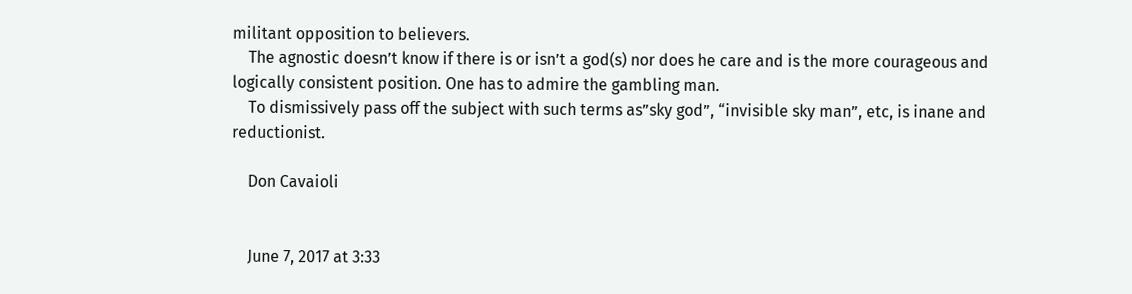militant opposition to believers.
    The agnostic doesn’t know if there is or isn’t a god(s) nor does he care and is the more courageous and logically consistent position. One has to admire the gambling man.
    To dismissively pass off the subject with such terms as”sky god”, “invisible sky man”, etc, is inane and reductionist.

    Don Cavaioli


    June 7, 2017 at 3:33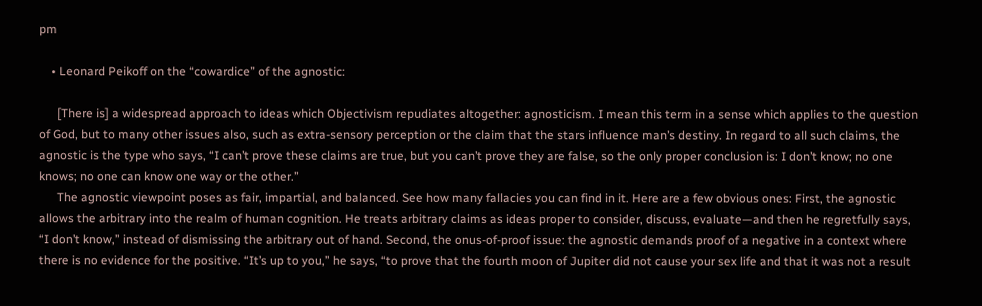pm

    • Leonard Peikoff on the “cowardice” of the agnostic:

      [There is] a widespread approach to ideas which Objectivism repudiates altogether: agnosticism. I mean this term in a sense which applies to the question of God, but to many other issues also, such as extra-sensory perception or the claim that the stars influence man’s destiny. In regard to all such claims, the agnostic is the type who says, “I can’t prove these claims are true, but you can’t prove they are false, so the only proper conclusion is: I don’t know; no one knows; no one can know one way or the other.”
      The agnostic viewpoint poses as fair, impartial, and balanced. See how many fallacies you can find in it. Here are a few obvious ones: First, the agnostic allows the arbitrary into the realm of human cognition. He treats arbitrary claims as ideas proper to consider, discuss, evaluate—and then he regretfully says, “I don’t know,” instead of dismissing the arbitrary out of hand. Second, the onus-of-proof issue: the agnostic demands proof of a negative in a context where there is no evidence for the positive. “It’s up to you,” he says, “to prove that the fourth moon of Jupiter did not cause your sex life and that it was not a result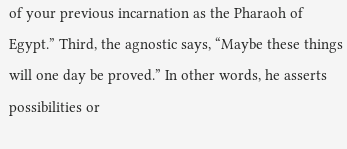of your previous incarnation as the Pharaoh of Egypt.” Third, the agnostic says, “Maybe these things will one day be proved.” In other words, he asserts possibilities or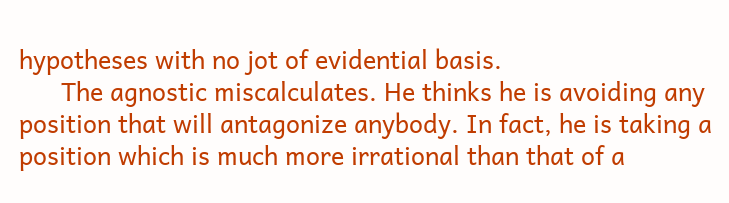hypotheses with no jot of evidential basis.
      The agnostic miscalculates. He thinks he is avoiding any position that will antagonize anybody. In fact, he is taking a position which is much more irrational than that of a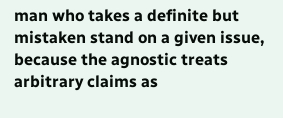man who takes a definite but mistaken stand on a given issue, because the agnostic treats arbitrary claims as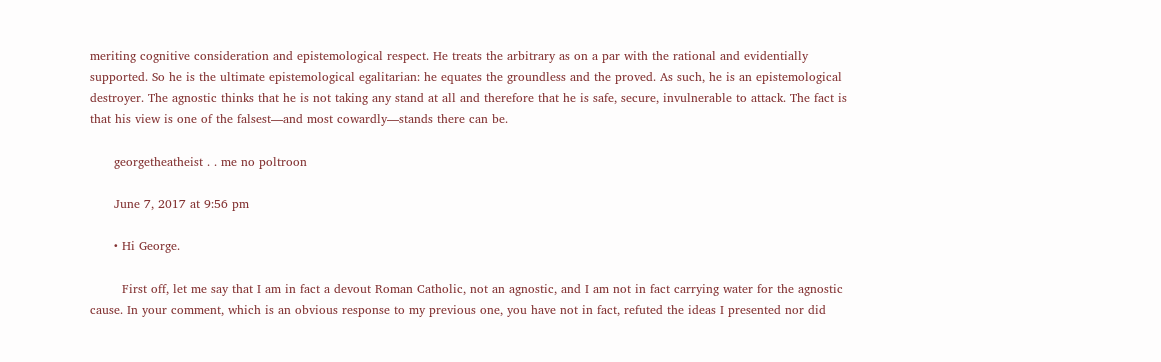meriting cognitive consideration and epistemological respect. He treats the arbitrary as on a par with the rational and evidentially supported. So he is the ultimate epistemological egalitarian: he equates the groundless and the proved. As such, he is an epistemological destroyer. The agnostic thinks that he is not taking any stand at all and therefore that he is safe, secure, invulnerable to attack. The fact is that his view is one of the falsest—and most cowardly—stands there can be.

      georgetheatheist . . me no poltroon

      June 7, 2017 at 9:56 pm

      • Hi George.

        First off, let me say that I am in fact a devout Roman Catholic, not an agnostic, and I am not in fact carrying water for the agnostic cause. In your comment, which is an obvious response to my previous one, you have not in fact, refuted the ideas I presented nor did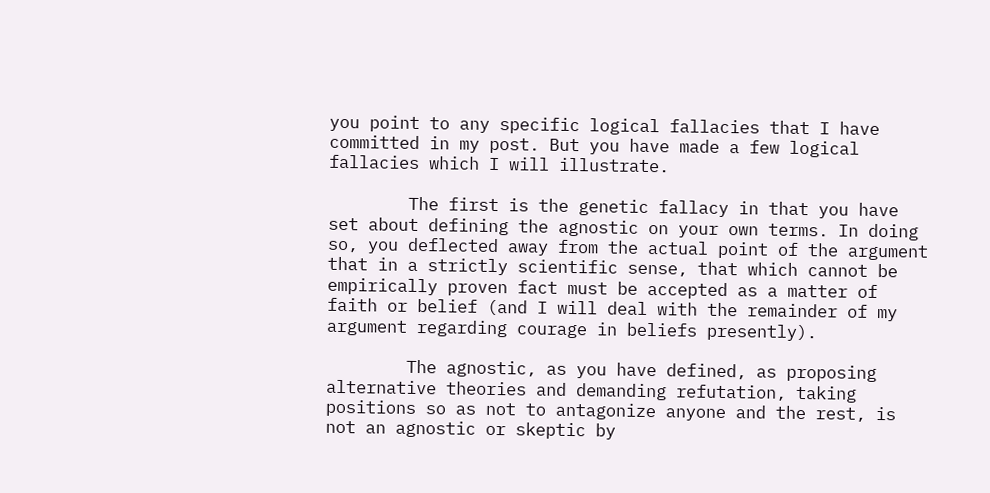you point to any specific logical fallacies that I have committed in my post. But you have made a few logical fallacies which I will illustrate.

        The first is the genetic fallacy in that you have set about defining the agnostic on your own terms. In doing so, you deflected away from the actual point of the argument that in a strictly scientific sense, that which cannot be empirically proven fact must be accepted as a matter of faith or belief (and I will deal with the remainder of my argument regarding courage in beliefs presently).

        The agnostic, as you have defined, as proposing alternative theories and demanding refutation, taking positions so as not to antagonize anyone and the rest, is not an agnostic or skeptic by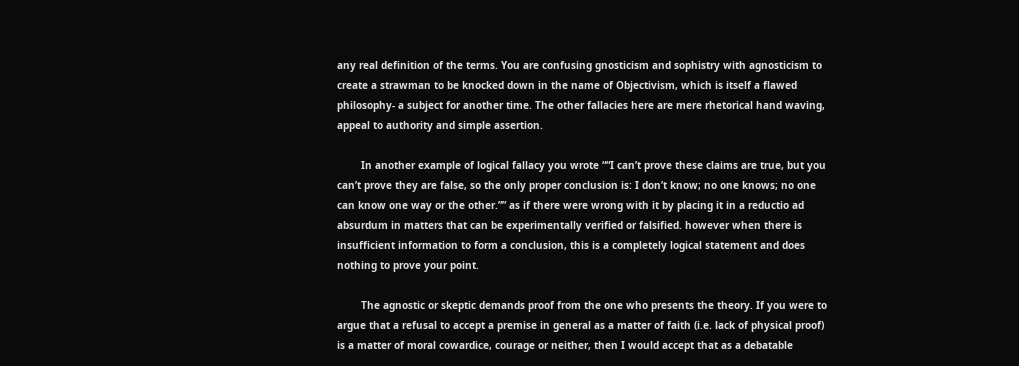any real definition of the terms. You are confusing gnosticism and sophistry with agnosticism to create a strawman to be knocked down in the name of Objectivism, which is itself a flawed philosophy- a subject for another time. The other fallacies here are mere rhetorical hand waving, appeal to authority and simple assertion.

        In another example of logical fallacy you wrote ““I can’t prove these claims are true, but you can’t prove they are false, so the only proper conclusion is: I don’t know; no one knows; no one can know one way or the other.”” as if there were wrong with it by placing it in a reductio ad absurdum in matters that can be experimentally verified or falsified. however when there is insufficient information to form a conclusion, this is a completely logical statement and does nothing to prove your point.

        The agnostic or skeptic demands proof from the one who presents the theory. If you were to argue that a refusal to accept a premise in general as a matter of faith (i.e. lack of physical proof) is a matter of moral cowardice, courage or neither, then I would accept that as a debatable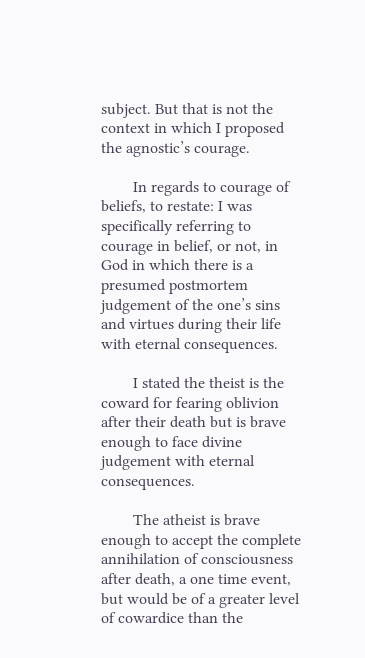subject. But that is not the context in which I proposed the agnostic’s courage.

        In regards to courage of beliefs, to restate: I was specifically referring to courage in belief, or not, in God in which there is a presumed postmortem judgement of the one’s sins and virtues during their life with eternal consequences.

        I stated the theist is the coward for fearing oblivion after their death but is brave enough to face divine judgement with eternal consequences.

        The atheist is brave enough to accept the complete annihilation of consciousness after death, a one time event, but would be of a greater level of cowardice than the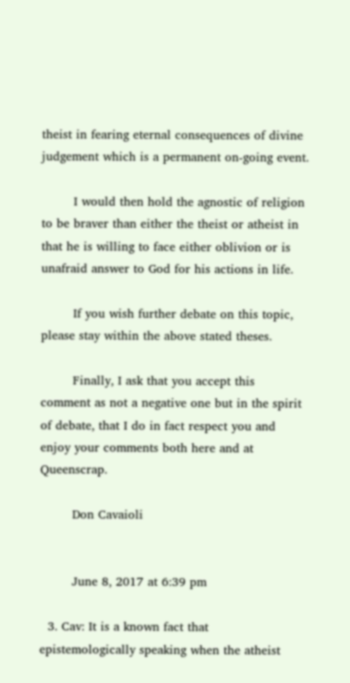theist in fearing eternal consequences of divine judgement which is a permanent on-going event.

        I would then hold the agnostic of religion to be braver than either the theist or atheist in that he is willing to face either oblivion or is unafraid answer to God for his actions in life.

        If you wish further debate on this topic, please stay within the above stated theses.

        Finally, I ask that you accept this comment as not a negative one but in the spirit of debate, that I do in fact respect you and enjoy your comments both here and at Queenscrap.

        Don Cavaioli


        June 8, 2017 at 6:39 pm

  3. Cav: It is a known fact that epistemologically speaking when the atheist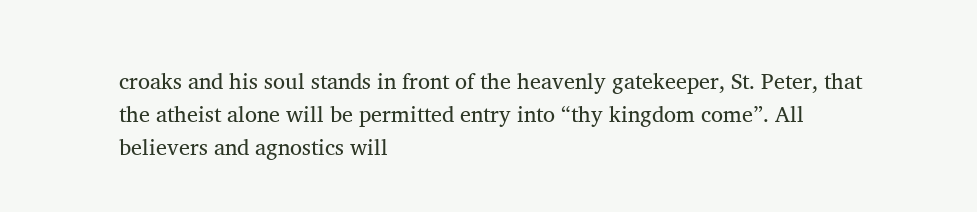croaks and his soul stands in front of the heavenly gatekeeper, St. Peter, that the atheist alone will be permitted entry into “thy kingdom come”. All believers and agnostics will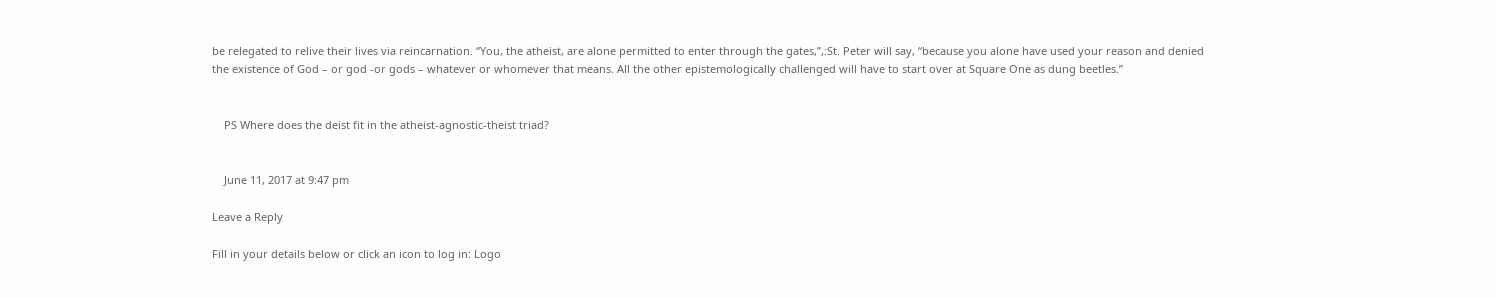be relegated to relive their lives via reincarnation. “You, the atheist, are alone permitted to enter through the gates,”,:St. Peter will say, “because you alone have used your reason and denied the existence of God – or god -or gods – whatever or whomever that means. All the other epistemologically challenged will have to start over at Square One as dung beetles.”


    PS Where does the deist fit in the atheist-agnostic-theist triad?


    June 11, 2017 at 9:47 pm

Leave a Reply

Fill in your details below or click an icon to log in: Logo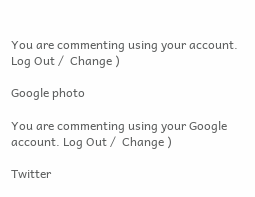You are commenting using your account. Log Out /  Change )

Google photo

You are commenting using your Google account. Log Out /  Change )

Twitter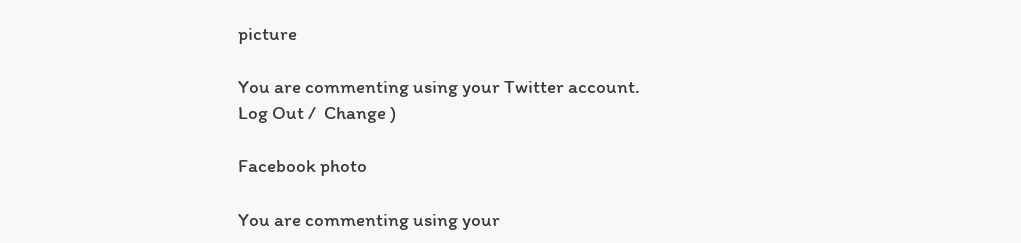picture

You are commenting using your Twitter account. Log Out /  Change )

Facebook photo

You are commenting using your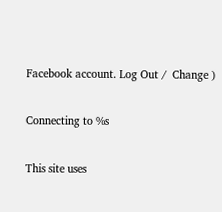Facebook account. Log Out /  Change )

Connecting to %s

This site uses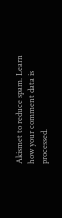Akismet to reduce spam. Learn how your comment data is processed.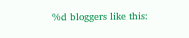%d bloggers like this: